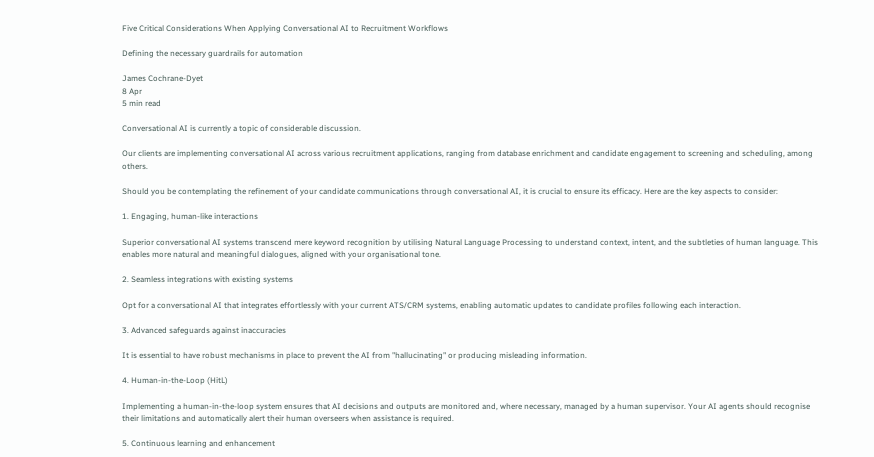Five Critical Considerations When Applying Conversational AI to Recruitment Workflows

Defining the necessary guardrails for automation

James Cochrane-Dyet
8 Apr
5 min read

Conversational AI is currently a topic of considerable discussion.

Our clients are implementing conversational AI across various recruitment applications, ranging from database enrichment and candidate engagement to screening and scheduling, among others.

Should you be contemplating the refinement of your candidate communications through conversational AI, it is crucial to ensure its efficacy. Here are the key aspects to consider:

1. Engaging, human-like interactions

Superior conversational AI systems transcend mere keyword recognition by utilising Natural Language Processing to understand context, intent, and the subtleties of human language. This enables more natural and meaningful dialogues, aligned with your organisational tone.

2. Seamless integrations with existing systems

Opt for a conversational AI that integrates effortlessly with your current ATS/CRM systems, enabling automatic updates to candidate profiles following each interaction.

3. Advanced safeguards against inaccuracies

It is essential to have robust mechanisms in place to prevent the AI from "hallucinating" or producing misleading information.

4. Human-in-the-Loop (HitL)

Implementing a human-in-the-loop system ensures that AI decisions and outputs are monitored and, where necessary, managed by a human supervisor. Your AI agents should recognise their limitations and automatically alert their human overseers when assistance is required.

5. Continuous learning and enhancement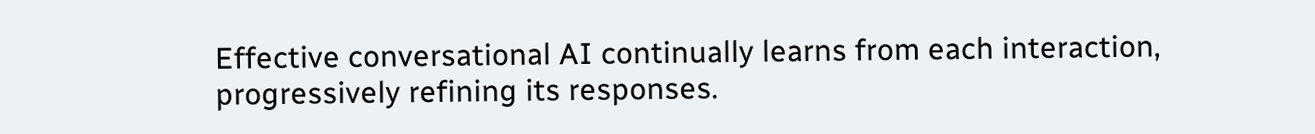Effective conversational AI continually learns from each interaction, progressively refining its responses.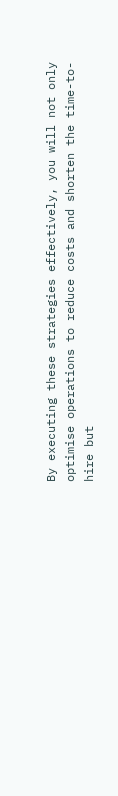By executing these strategies effectively, you will not only optimise operations to reduce costs and shorten the time-to-hire but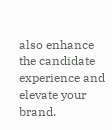also enhance the candidate experience and elevate your brand.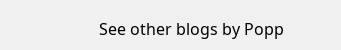See other blogs by Popp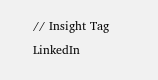// Insight Tag LinkedIn